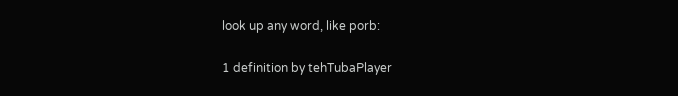look up any word, like porb:

1 definition by tehTubaPlayer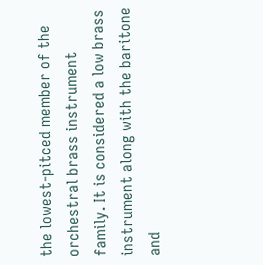the lowest-pitced member of the orchestral brass instrument family. It is considered a low brass instrument along with the baritone and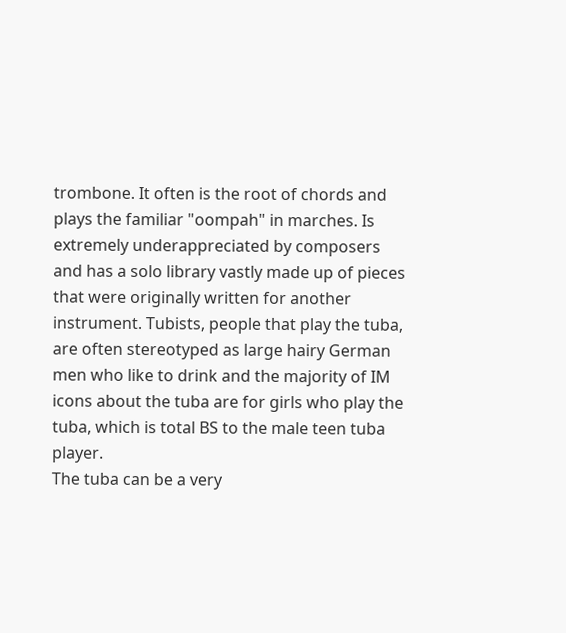trombone. It often is the root of chords and plays the familiar "oompah" in marches. Is extremely underappreciated by composers and has a solo library vastly made up of pieces that were originally written for another instrument. Tubists, people that play the tuba, are often stereotyped as large hairy German men who like to drink and the majority of IM icons about the tuba are for girls who play the tuba, which is total BS to the male teen tuba player.
The tuba can be a very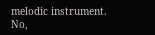melodic instrument. No,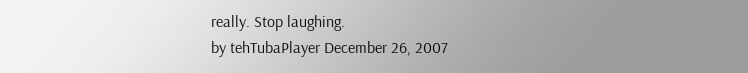really. Stop laughing.
by tehTubaPlayer December 26, 2007